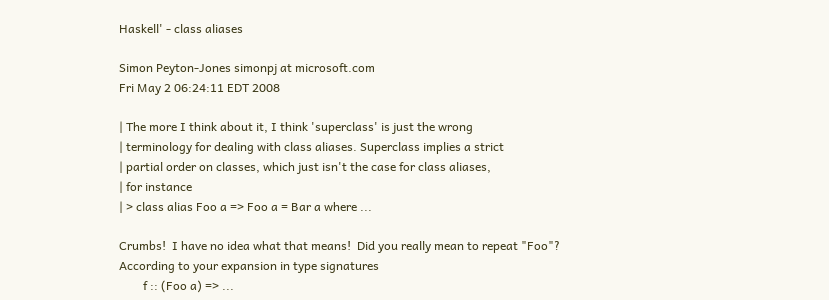Haskell' - class aliases

Simon Peyton-Jones simonpj at microsoft.com
Fri May 2 06:24:11 EDT 2008

| The more I think about it, I think 'superclass' is just the wrong
| terminology for dealing with class aliases. Superclass implies a strict
| partial order on classes, which just isn't the case for class aliases,
| for instance
| > class alias Foo a => Foo a = Bar a where ...

Crumbs!  I have no idea what that means!  Did you really mean to repeat "Foo"?  According to your expansion in type signatures
        f :: (Foo a) => ...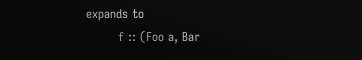expands to
        f :: (Foo a, Bar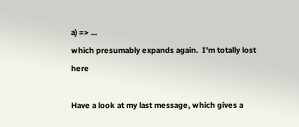a) => ...
which presumably expands again.  I'm totally lost here

Have a look at my last message, which gives a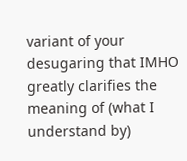variant of your desugaring that IMHO greatly clarifies the meaning of (what I understand by)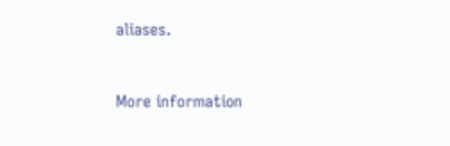aliases.


More information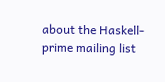about the Haskell-prime mailing list